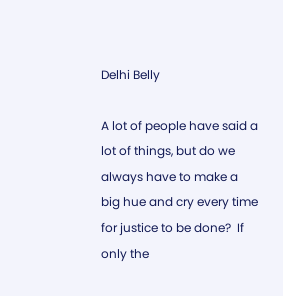Delhi Belly

A lot of people have said a lot of things, but do we always have to make a big hue and cry every time for justice to be done?  If only the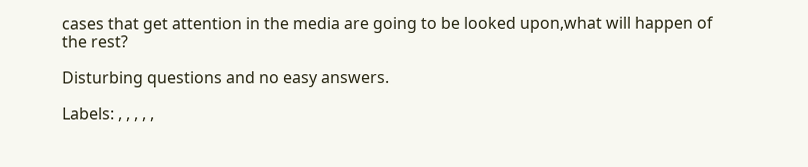cases that get attention in the media are going to be looked upon,what will happen of the rest?

Disturbing questions and no easy answers.

Labels: , , , , ,